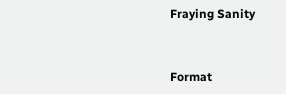Fraying Sanity


Format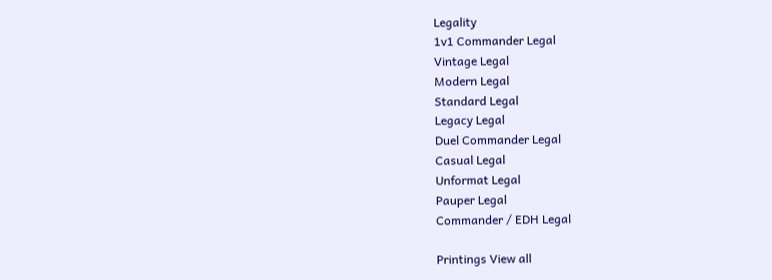Legality
1v1 Commander Legal
Vintage Legal
Modern Legal
Standard Legal
Legacy Legal
Duel Commander Legal
Casual Legal
Unformat Legal
Pauper Legal
Commander / EDH Legal

Printings View all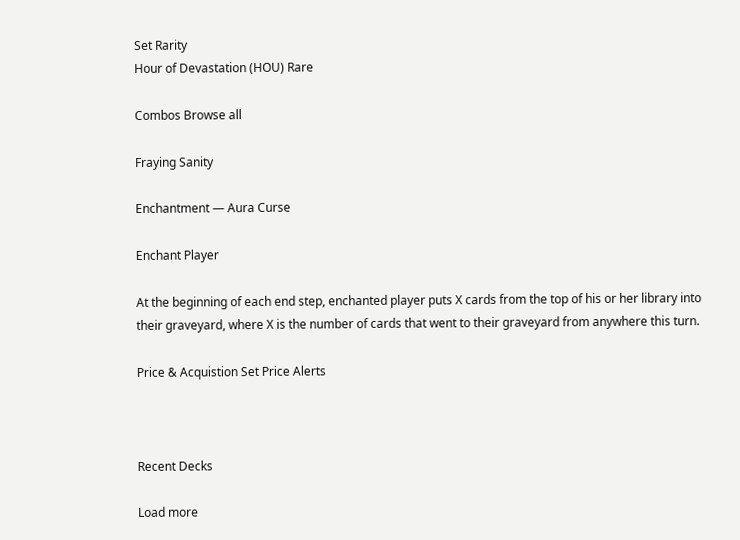Set Rarity
Hour of Devastation (HOU) Rare

Combos Browse all

Fraying Sanity

Enchantment — Aura Curse

Enchant Player

At the beginning of each end step, enchanted player puts X cards from the top of his or her library into their graveyard, where X is the number of cards that went to their graveyard from anywhere this turn.

Price & Acquistion Set Price Alerts



Recent Decks

Load more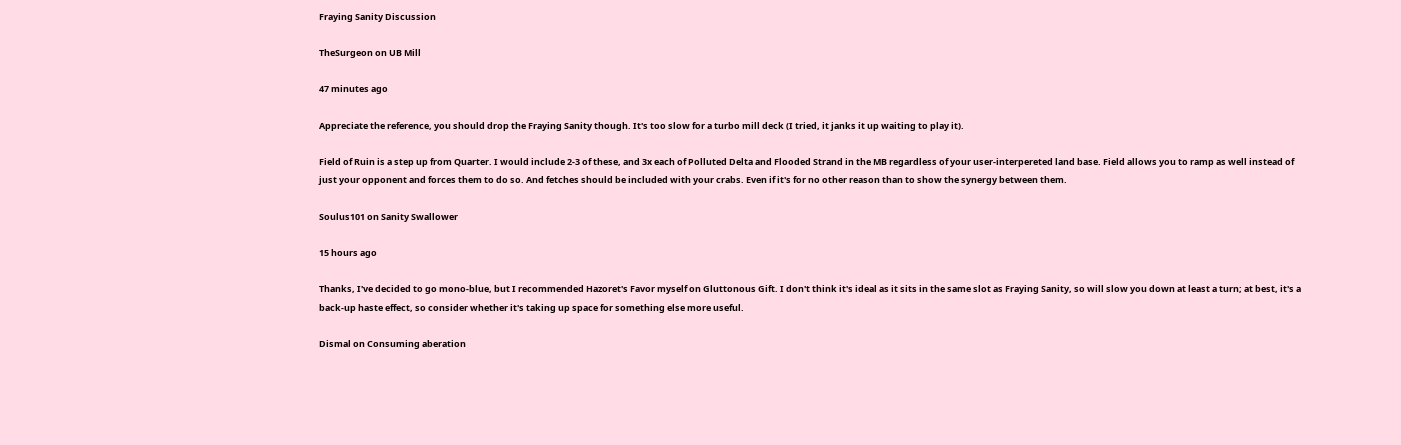Fraying Sanity Discussion

TheSurgeon on UB Mill

47 minutes ago

Appreciate the reference, you should drop the Fraying Sanity though. It's too slow for a turbo mill deck (I tried, it janks it up waiting to play it).

Field of Ruin is a step up from Quarter. I would include 2-3 of these, and 3x each of Polluted Delta and Flooded Strand in the MB regardless of your user-interpereted land base. Field allows you to ramp as well instead of just your opponent and forces them to do so. And fetches should be included with your crabs. Even if it's for no other reason than to show the synergy between them.

Soulus101 on Sanity Swallower

15 hours ago

Thanks, I've decided to go mono-blue, but I recommended Hazoret's Favor myself on Gluttonous Gift. I don't think it's ideal as it sits in the same slot as Fraying Sanity, so will slow you down at least a turn; at best, it's a back-up haste effect, so consider whether it's taking up space for something else more useful.

Dismal on Consuming aberation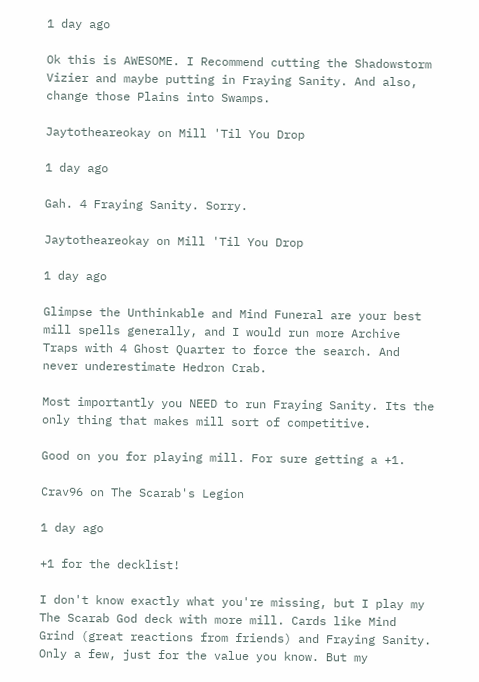1 day ago

Ok this is AWESOME. I Recommend cutting the Shadowstorm Vizier and maybe putting in Fraying Sanity. And also, change those Plains into Swamps.

Jaytotheareokay on Mill 'Til You Drop

1 day ago

Gah. 4 Fraying Sanity. Sorry.

Jaytotheareokay on Mill 'Til You Drop

1 day ago

Glimpse the Unthinkable and Mind Funeral are your best mill spells generally, and I would run more Archive Traps with 4 Ghost Quarter to force the search. And never underestimate Hedron Crab.

Most importantly you NEED to run Fraying Sanity. Its the only thing that makes mill sort of competitive.

Good on you for playing mill. For sure getting a +1.

Crav96 on The Scarab's Legion

1 day ago

+1 for the decklist!

I don't know exactly what you're missing, but I play my The Scarab God deck with more mill. Cards like Mind Grind (great reactions from friends) and Fraying Sanity. Only a few, just for the value you know. But my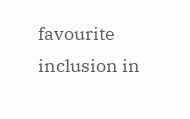favourite inclusion in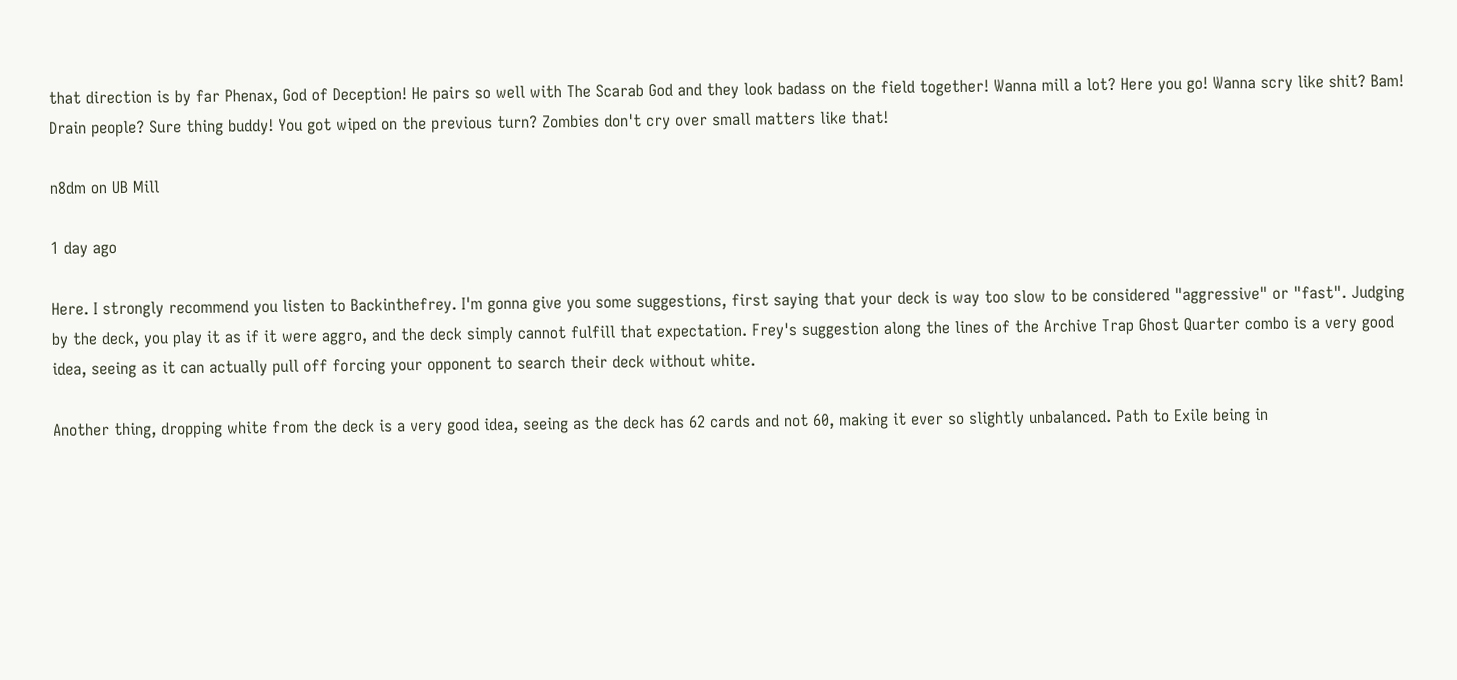that direction is by far Phenax, God of Deception! He pairs so well with The Scarab God and they look badass on the field together! Wanna mill a lot? Here you go! Wanna scry like shit? Bam! Drain people? Sure thing buddy! You got wiped on the previous turn? Zombies don't cry over small matters like that!

n8dm on UB Mill

1 day ago

Here. I strongly recommend you listen to Backinthefrey. I'm gonna give you some suggestions, first saying that your deck is way too slow to be considered "aggressive" or "fast". Judging by the deck, you play it as if it were aggro, and the deck simply cannot fulfill that expectation. Frey's suggestion along the lines of the Archive Trap Ghost Quarter combo is a very good idea, seeing as it can actually pull off forcing your opponent to search their deck without white.

Another thing, dropping white from the deck is a very good idea, seeing as the deck has 62 cards and not 60, making it ever so slightly unbalanced. Path to Exile being in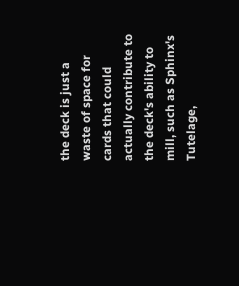the deck is just a waste of space for cards that could actually contribute to the deck's ability to mill, such as Sphinx's Tutelage,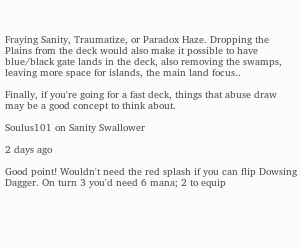Fraying Sanity, Traumatize, or Paradox Haze. Dropping the Plains from the deck would also make it possible to have blue/black gate lands in the deck, also removing the swamps, leaving more space for islands, the main land focus..

Finally, if you're going for a fast deck, things that abuse draw may be a good concept to think about.

Soulus101 on Sanity Swallower

2 days ago

Good point! Wouldn't need the red splash if you can flip Dowsing Dagger. On turn 3 you'd need 6 mana; 2 to equip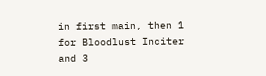in first main, then 1 for Bloodlust Inciter and 3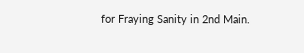for Fraying Sanity in 2nd Main.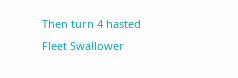Then turn 4 hasted Fleet Swallower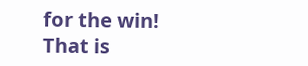for the win! That is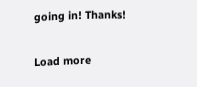going in! Thanks!

Load more